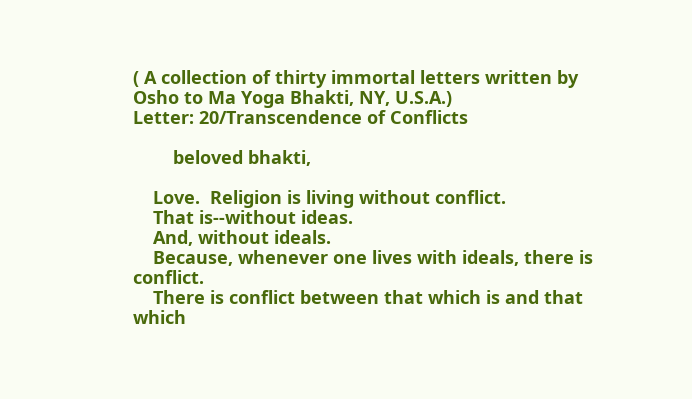( A collection of thirty immortal letters written by Osho to Ma Yoga Bhakti, NY, U.S.A.)
Letter: 20/Transcendence of Conflicts

        beloved bhakti,

    Love.  Religion is living without conflict.
    That is--without ideas.
    And, without ideals.
    Because, whenever one lives with ideals, there is conflict.
    There is conflict between that which is and that which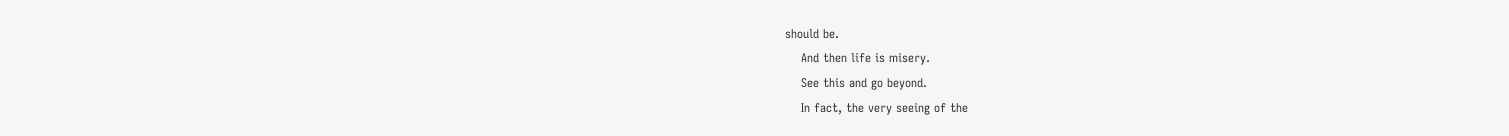should be.
    And then life is misery.
    See this and go beyond.
    In fact, the very seeing of the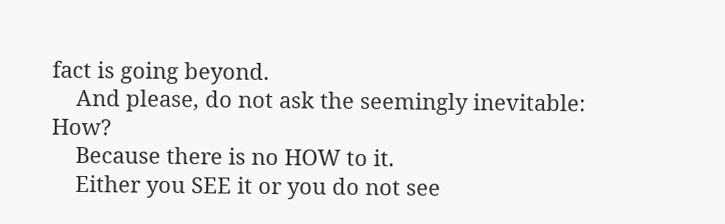fact is going beyond.
    And please, do not ask the seemingly inevitable: How?
    Because there is no HOW to it.
    Either you SEE it or you do not see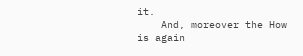it.
    And, moreover the How is again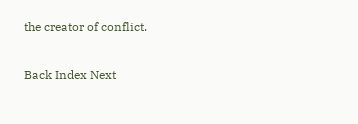the creator of conflict.

Back Index Next